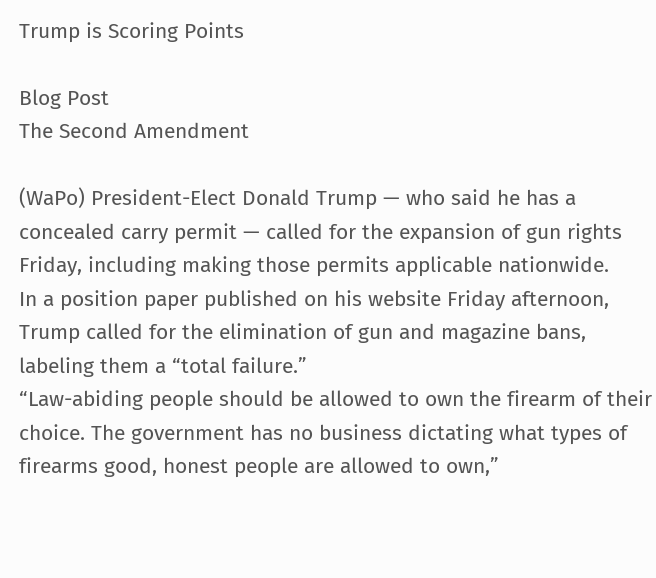Trump is Scoring Points

Blog Post
The Second Amendment

(WaPo) President-Elect Donald Trump — who said he has a concealed carry permit — called for the expansion of gun rights Friday, including making those permits applicable nationwide.
In a position paper published on his website Friday afternoon, Trump called for the elimination of gun and magazine bans, labeling them a “total failure.”
“Law-abiding people should be allowed to own the firearm of their choice. The government has no business dictating what types of firearms good, honest people are allowed to own,”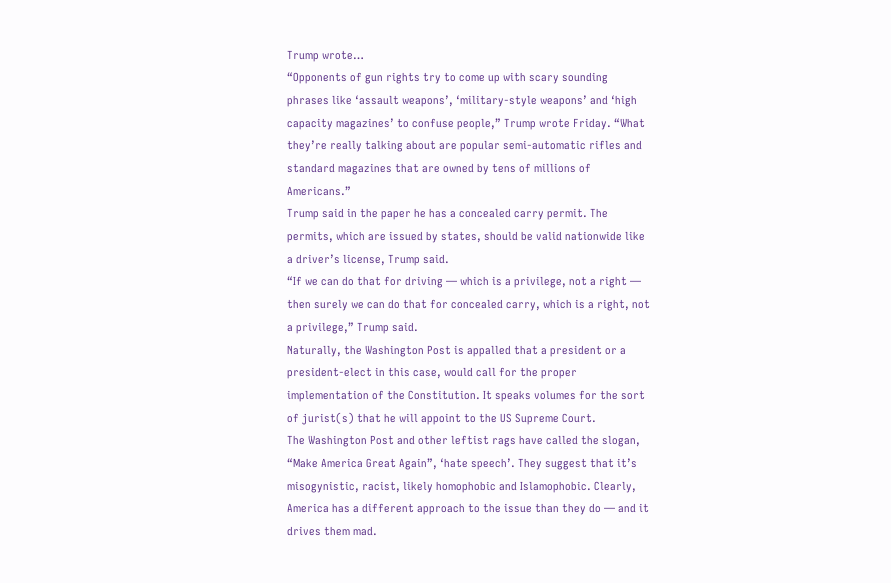Trump wrote…
“Opponents of gun rights try to come up with scary sounding phrases like ‘assault weapons’, ‘military-style weapons’ and ‘high capacity magazines’ to confuse people,” Trump wrote Friday. “What they’re really talking about are popular semi-automatic rifles and standard magazines that are owned by tens of millions of Americans.”
Trump said in the paper he has a concealed carry permit. The permits, which are issued by states, should be valid nationwide like a driver’s license, Trump said.
“If we can do that for driving — which is a privilege, not a right — then surely we can do that for concealed carry, which is a right, not a privilege,” Trump said.
Naturally, the Washington Post is appalled that a president or a president-elect in this case, would call for the proper implementation of the Constitution. It speaks volumes for the sort of jurist(s) that he will appoint to the US Supreme Court.
The Washington Post and other leftist rags have called the slogan, “Make America Great Again”, ‘hate speech’. They suggest that it’s misogynistic, racist, likely homophobic and Islamophobic. Clearly, America has a different approach to the issue than they do — and it drives them mad.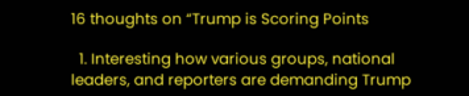16 thoughts on “Trump is Scoring Points

  1. Interesting how various groups, national leaders, and reporters are demanding Trump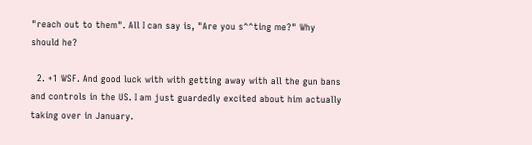"reach out to them". All I can say is, "Are you s^^ting me?" Why should he?

  2. +1 WSF. And good luck with with getting away with all the gun bans and controls in the US. I am just guardedly excited about him actually taking over in January.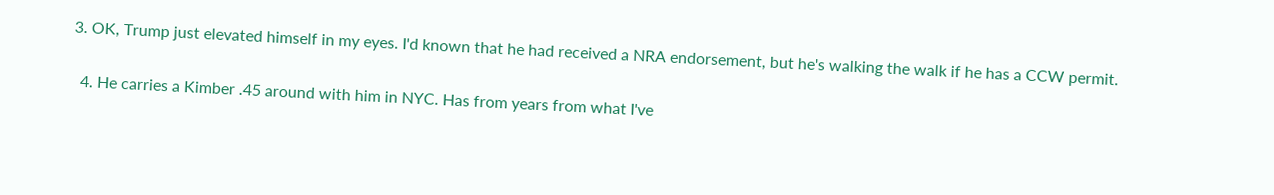3. OK, Trump just elevated himself in my eyes. I'd known that he had received a NRA endorsement, but he's walking the walk if he has a CCW permit.

  4. He carries a Kimber .45 around with him in NYC. Has from years from what I've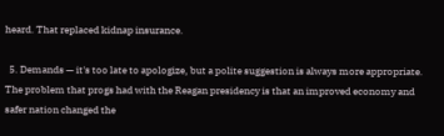heard. That replaced kidnap insurance.

  5. Demands — it's too late to apologize, but a polite suggestion is always more appropriate. The problem that progs had with the Reagan presidency is that an improved economy and safer nation changed the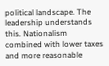political landscape. The leadership understands this. Nationalism combined with lower taxes and more reasonable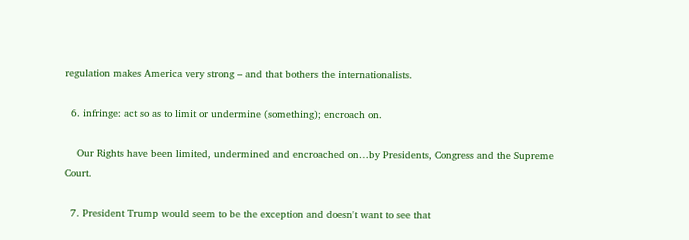regulation makes America very strong – and that bothers the internationalists.

  6. infringe: act so as to limit or undermine (something); encroach on.

    Our Rights have been limited, undermined and encroached on…by Presidents, Congress and the Supreme Court.

  7. President Trump would seem to be the exception and doesn't want to see that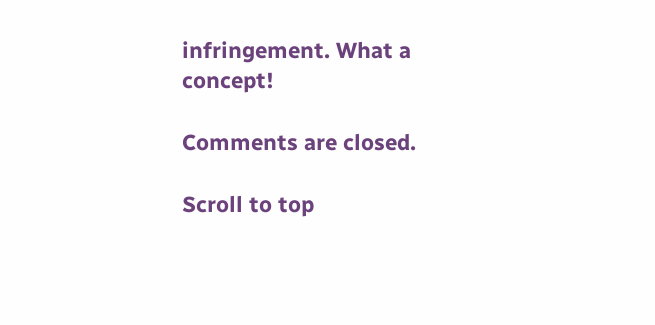infringement. What a concept!

Comments are closed.

Scroll to top